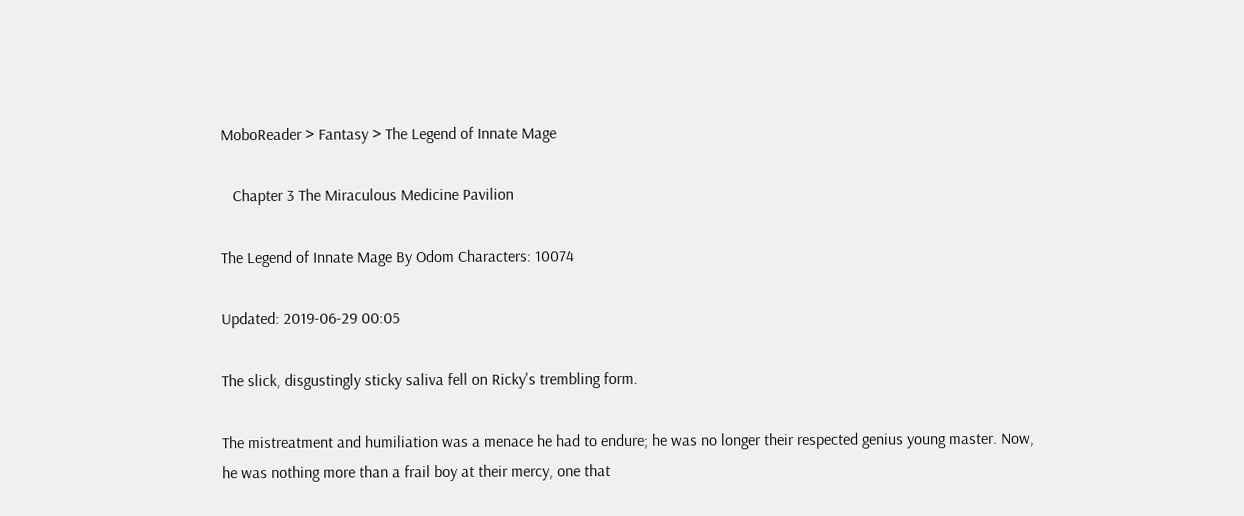MoboReader > Fantasy > The Legend of Innate Mage

   Chapter 3 The Miraculous Medicine Pavilion

The Legend of Innate Mage By Odom Characters: 10074

Updated: 2019-06-29 00:05

The slick, disgustingly sticky saliva fell on Ricky's trembling form.

The mistreatment and humiliation was a menace he had to endure; he was no longer their respected genius young master. Now, he was nothing more than a frail boy at their mercy, one that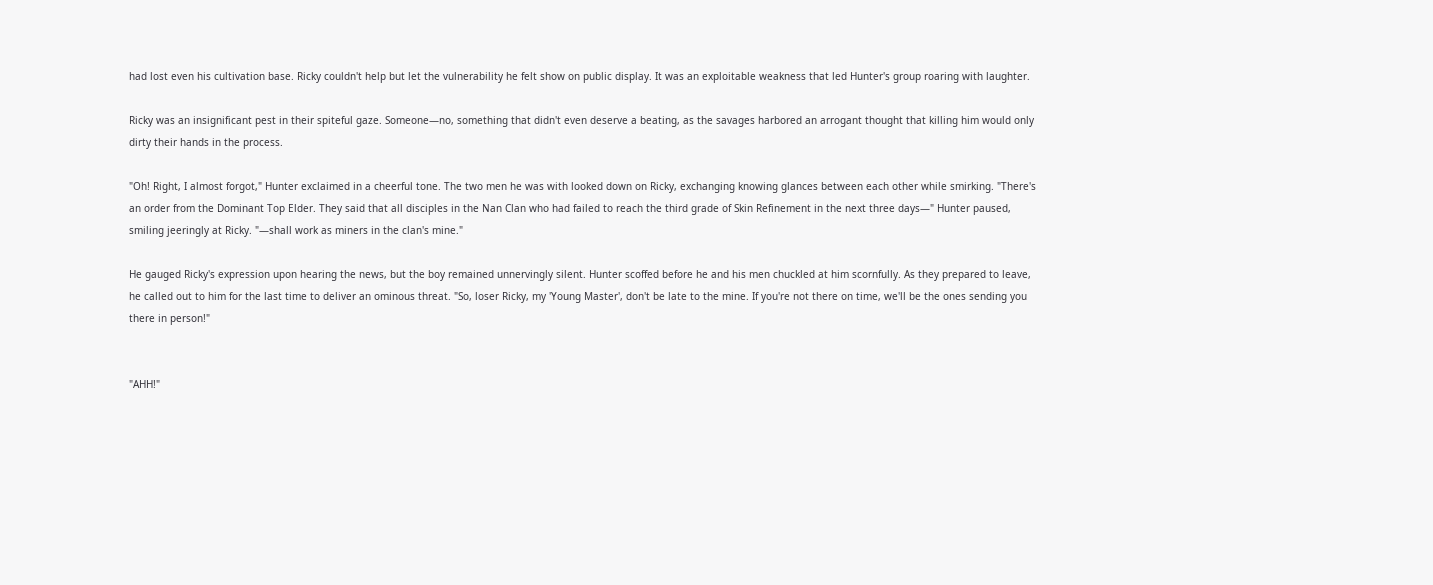had lost even his cultivation base. Ricky couldn't help but let the vulnerability he felt show on public display. It was an exploitable weakness that led Hunter's group roaring with laughter.

Ricky was an insignificant pest in their spiteful gaze. Someone—no, something that didn't even deserve a beating, as the savages harbored an arrogant thought that killing him would only dirty their hands in the process.

"Oh! Right, I almost forgot," Hunter exclaimed in a cheerful tone. The two men he was with looked down on Ricky, exchanging knowing glances between each other while smirking. "There's an order from the Dominant Top Elder. They said that all disciples in the Nan Clan who had failed to reach the third grade of Skin Refinement in the next three days—" Hunter paused, smiling jeeringly at Ricky. "—shall work as miners in the clan's mine."

He gauged Ricky's expression upon hearing the news, but the boy remained unnervingly silent. Hunter scoffed before he and his men chuckled at him scornfully. As they prepared to leave, he called out to him for the last time to deliver an ominous threat. "So, loser Ricky, my 'Young Master', don't be late to the mine. If you're not there on time, we'll be the ones sending you there in person!"


"AHH!"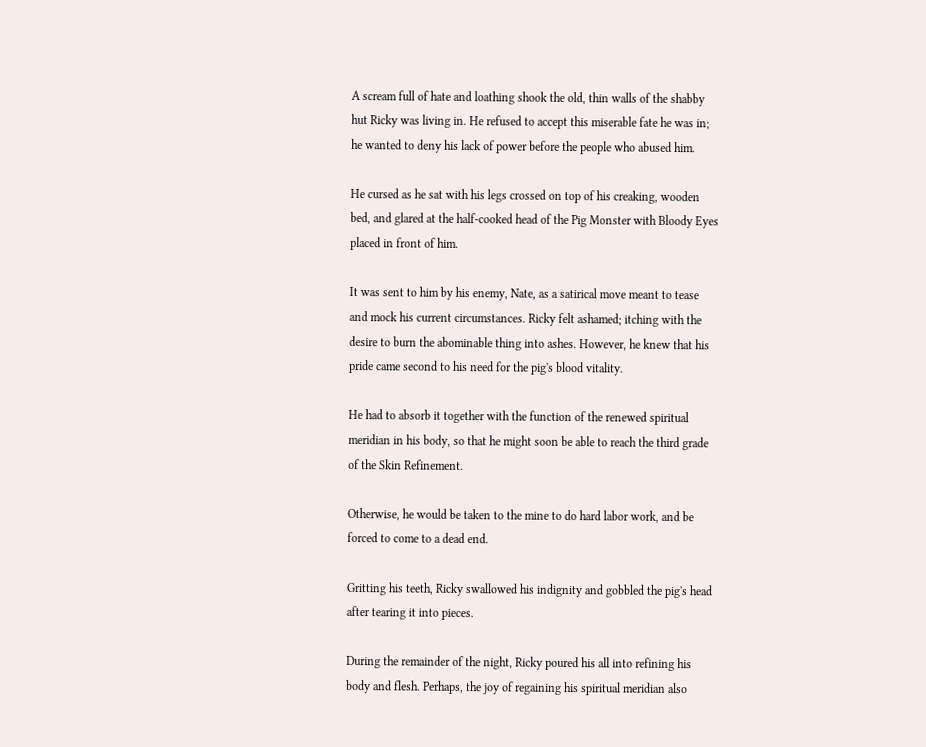A scream full of hate and loathing shook the old, thin walls of the shabby hut Ricky was living in. He refused to accept this miserable fate he was in; he wanted to deny his lack of power before the people who abused him.

He cursed as he sat with his legs crossed on top of his creaking, wooden bed, and glared at the half-cooked head of the Pig Monster with Bloody Eyes placed in front of him.

It was sent to him by his enemy, Nate, as a satirical move meant to tease and mock his current circumstances. Ricky felt ashamed; itching with the desire to burn the abominable thing into ashes. However, he knew that his pride came second to his need for the pig's blood vitality.

He had to absorb it together with the function of the renewed spiritual meridian in his body, so that he might soon be able to reach the third grade of the Skin Refinement.

Otherwise, he would be taken to the mine to do hard labor work, and be forced to come to a dead end.

Gritting his teeth, Ricky swallowed his indignity and gobbled the pig's head after tearing it into pieces.

During the remainder of the night, Ricky poured his all into refining his body and flesh. Perhaps, the joy of regaining his spiritual meridian also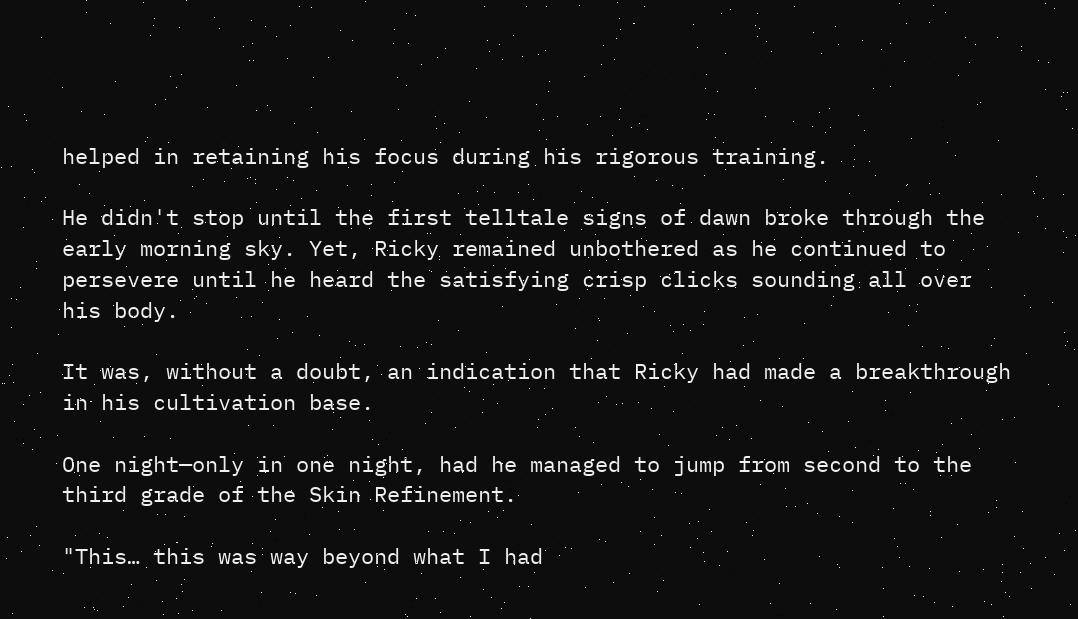helped in retaining his focus during his rigorous training.

He didn't stop until the first telltale signs of dawn broke through the early morning sky. Yet, Ricky remained unbothered as he continued to persevere until he heard the satisfying crisp clicks sounding all over his body.

It was, without a doubt, an indication that Ricky had made a breakthrough in his cultivation base.

One night—only in one night, had he managed to jump from second to the third grade of the Skin Refinement.

"This… this was way beyond what I had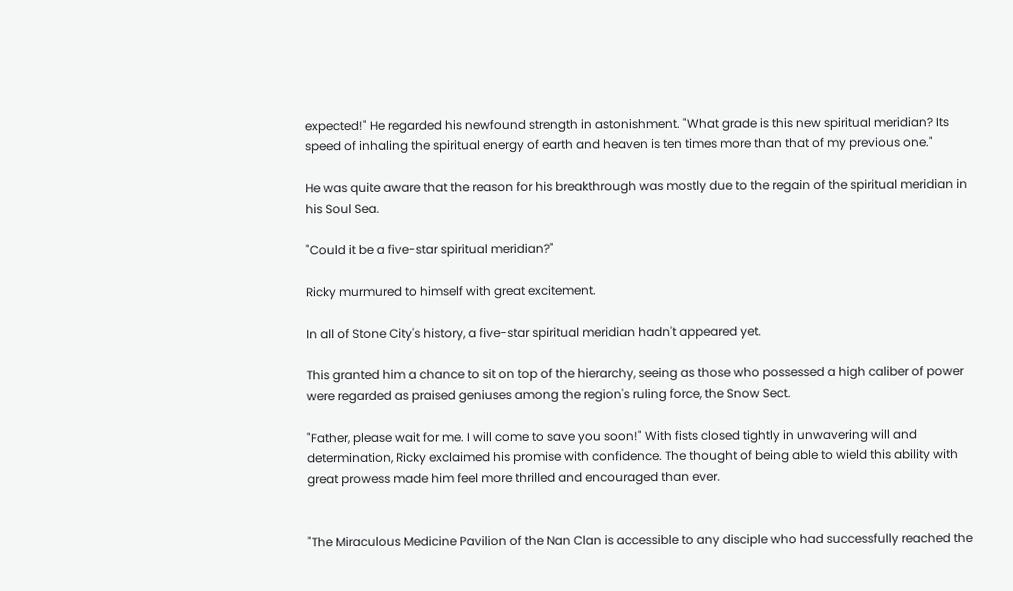expected!" He regarded his newfound strength in astonishment. "What grade is this new spiritual meridian? Its speed of inhaling the spiritual energy of earth and heaven is ten times more than that of my previous one."

He was quite aware that the reason for his breakthrough was mostly due to the regain of the spiritual meridian in his Soul Sea.

"Could it be a five-star spiritual meridian?"

Ricky murmured to himself with great excitement.

In all of Stone City's history, a five-star spiritual meridian hadn't appeared yet.

This granted him a chance to sit on top of the hierarchy, seeing as those who possessed a high caliber of power were regarded as praised geniuses among the region's ruling force, the Snow Sect.

"Father, please wait for me. I will come to save you soon!" With fists closed tightly in unwavering will and determination, Ricky exclaimed his promise with confidence. The thought of being able to wield this ability with great prowess made him feel more thrilled and encouraged than ever.


"The Miraculous Medicine Pavilion of the Nan Clan is accessible to any disciple who had successfully reached the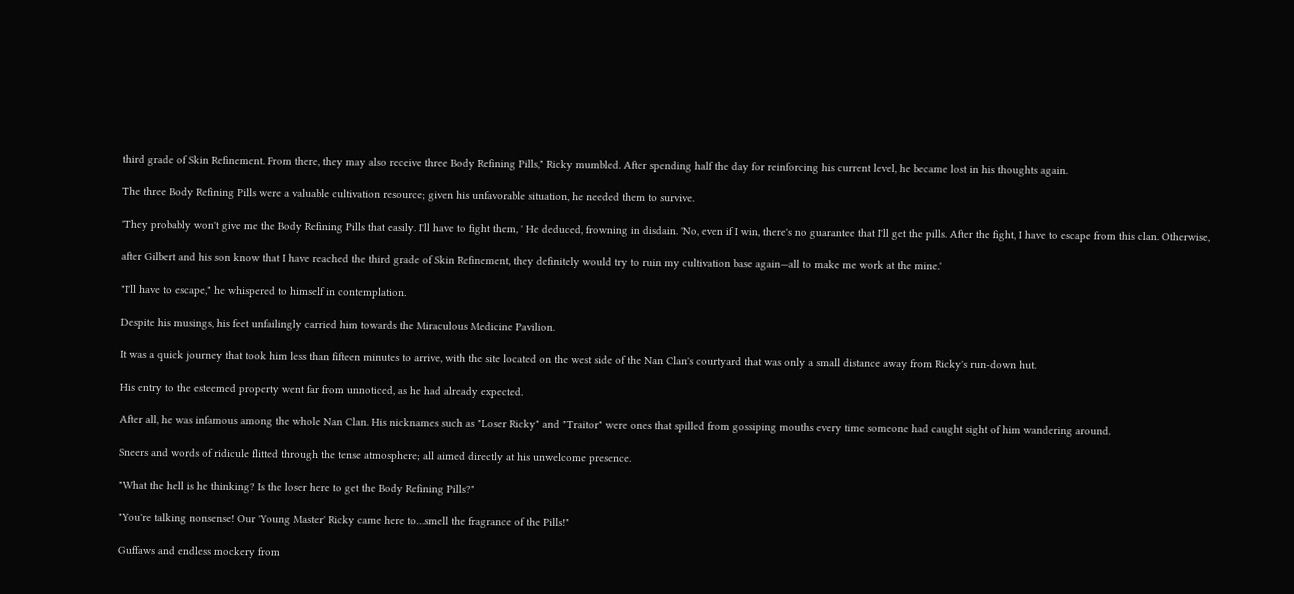third grade of Skin Refinement. From there, they may also receive three Body Refining Pills," Ricky mumbled. After spending half the day for reinforcing his current level, he became lost in his thoughts again.

The three Body Refining Pills were a valuable cultivation resource; given his unfavorable situation, he needed them to survive.

'They probably won't give me the Body Refining Pills that easily. I'll have to fight them, ' He deduced, frowning in disdain. 'No, even if I win, there's no guarantee that I'll get the pills. After the fight, I have to escape from this clan. Otherwise,

after Gilbert and his son know that I have reached the third grade of Skin Refinement, they definitely would try to ruin my cultivation base again—all to make me work at the mine.'

"I'll have to escape," he whispered to himself in contemplation.

Despite his musings, his feet unfailingly carried him towards the Miraculous Medicine Pavilion.

It was a quick journey that took him less than fifteen minutes to arrive, with the site located on the west side of the Nan Clan's courtyard that was only a small distance away from Ricky's run-down hut.

His entry to the esteemed property went far from unnoticed, as he had already expected.

After all, he was infamous among the whole Nan Clan. His nicknames such as "Loser Ricky" and "Traitor" were ones that spilled from gossiping mouths every time someone had caught sight of him wandering around.

Sneers and words of ridicule flitted through the tense atmosphere; all aimed directly at his unwelcome presence.

"What the hell is he thinking? Is the loser here to get the Body Refining Pills?"

"You're talking nonsense! Our 'Young Master' Ricky came here to…smell the fragrance of the Pills!"

Guffaws and endless mockery from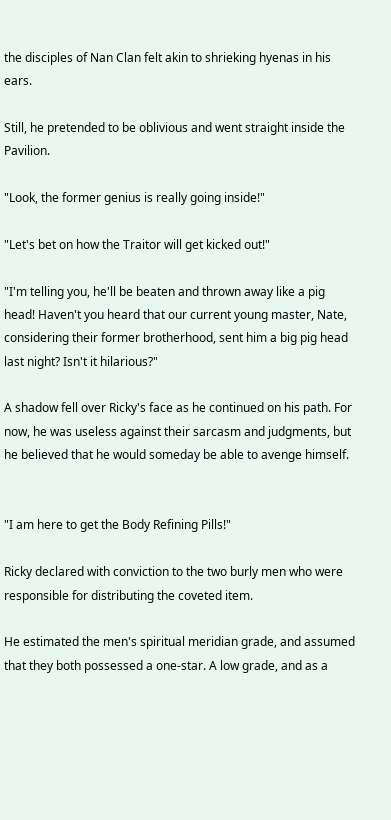the disciples of Nan Clan felt akin to shrieking hyenas in his ears.

Still, he pretended to be oblivious and went straight inside the Pavilion.

"Look, the former genius is really going inside!"

"Let's bet on how the Traitor will get kicked out!"

"I'm telling you, he'll be beaten and thrown away like a pig head! Haven't you heard that our current young master, Nate, considering their former brotherhood, sent him a big pig head last night? Isn't it hilarious?"

A shadow fell over Ricky's face as he continued on his path. For now, he was useless against their sarcasm and judgments, but he believed that he would someday be able to avenge himself.


"I am here to get the Body Refining Pills!"

Ricky declared with conviction to the two burly men who were responsible for distributing the coveted item.

He estimated the men's spiritual meridian grade, and assumed that they both possessed a one-star. A low grade, and as a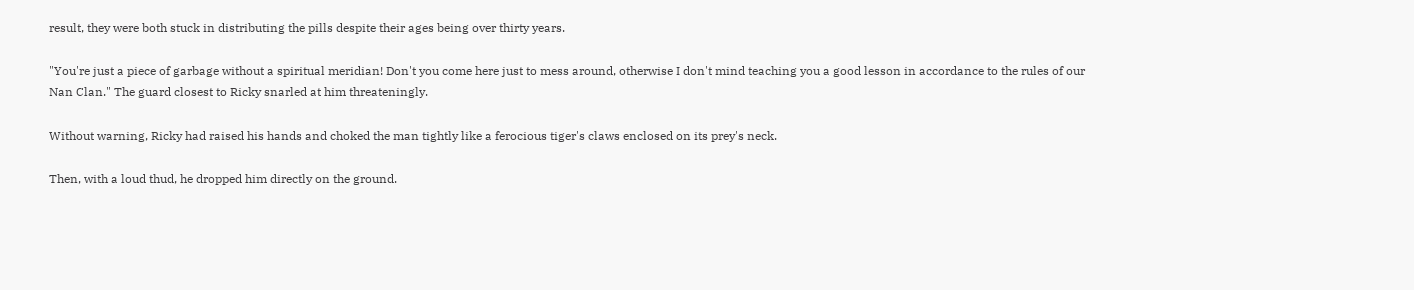result, they were both stuck in distributing the pills despite their ages being over thirty years.

"You're just a piece of garbage without a spiritual meridian! Don't you come here just to mess around, otherwise I don't mind teaching you a good lesson in accordance to the rules of our Nan Clan." The guard closest to Ricky snarled at him threateningly.

Without warning, Ricky had raised his hands and choked the man tightly like a ferocious tiger's claws enclosed on its prey's neck.

Then, with a loud thud, he dropped him directly on the ground.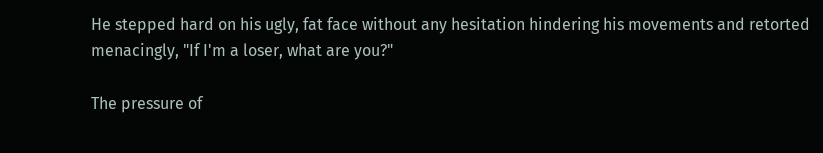He stepped hard on his ugly, fat face without any hesitation hindering his movements and retorted menacingly, "If I'm a loser, what are you?"

The pressure of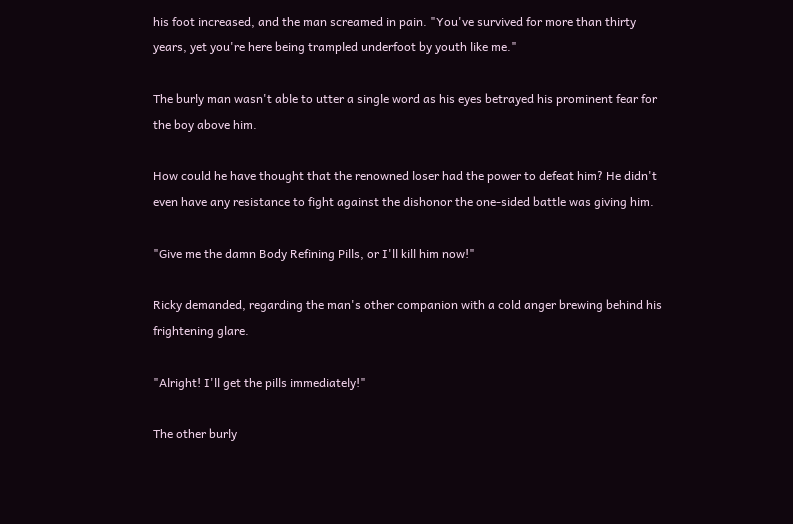his foot increased, and the man screamed in pain. "You've survived for more than thirty years, yet you're here being trampled underfoot by youth like me."

The burly man wasn't able to utter a single word as his eyes betrayed his prominent fear for the boy above him.

How could he have thought that the renowned loser had the power to defeat him? He didn't even have any resistance to fight against the dishonor the one-sided battle was giving him.

"Give me the damn Body Refining Pills, or I'll kill him now!"

Ricky demanded, regarding the man's other companion with a cold anger brewing behind his frightening glare.

"Alright! I'll get the pills immediately!"

The other burly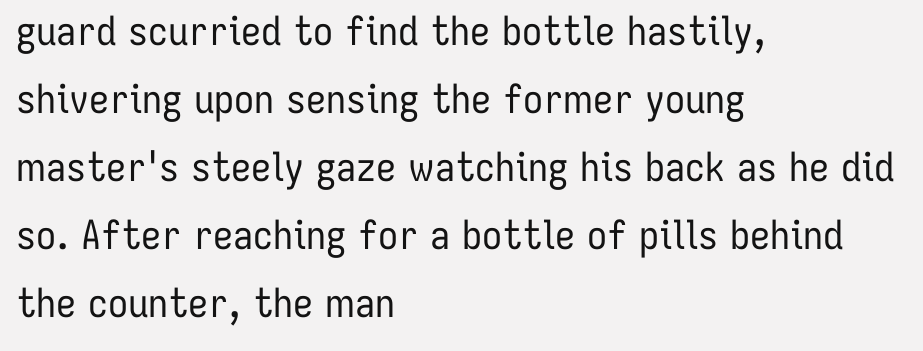guard scurried to find the bottle hastily, shivering upon sensing the former young master's steely gaze watching his back as he did so. After reaching for a bottle of pills behind the counter, the man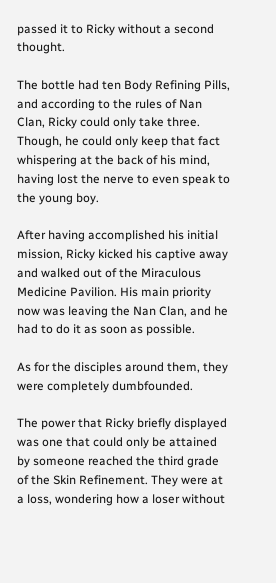passed it to Ricky without a second thought.

The bottle had ten Body Refining Pills, and according to the rules of Nan Clan, Ricky could only take three. Though, he could only keep that fact whispering at the back of his mind, having lost the nerve to even speak to the young boy.

After having accomplished his initial mission, Ricky kicked his captive away and walked out of the Miraculous Medicine Pavilion. His main priority now was leaving the Nan Clan, and he had to do it as soon as possible.

As for the disciples around them, they were completely dumbfounded.

The power that Ricky briefly displayed was one that could only be attained by someone reached the third grade of the Skin Refinement. They were at a loss, wondering how a loser without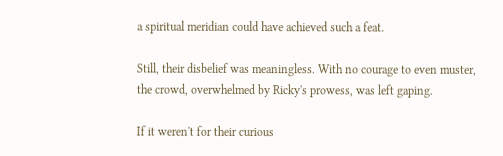a spiritual meridian could have achieved such a feat.

Still, their disbelief was meaningless. With no courage to even muster, the crowd, overwhelmed by Ricky's prowess, was left gaping.

If it weren't for their curious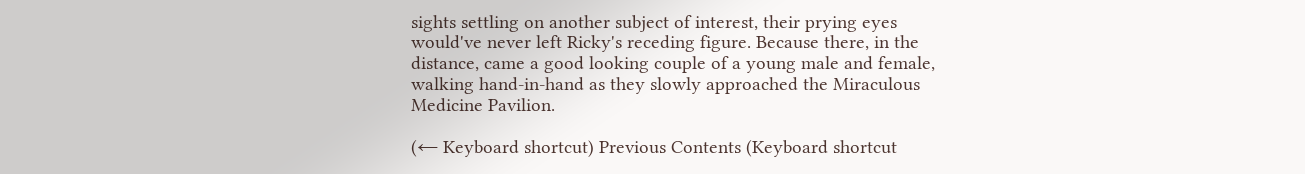sights settling on another subject of interest, their prying eyes would've never left Ricky's receding figure. Because there, in the distance, came a good looking couple of a young male and female, walking hand-in-hand as they slowly approached the Miraculous Medicine Pavilion.

(← Keyboard shortcut) Previous Contents (Keyboard shortcut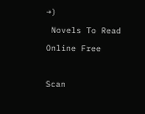→)
 Novels To Read Online Free

Scan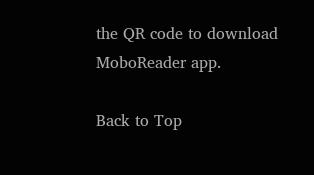the QR code to download MoboReader app.

Back to Top